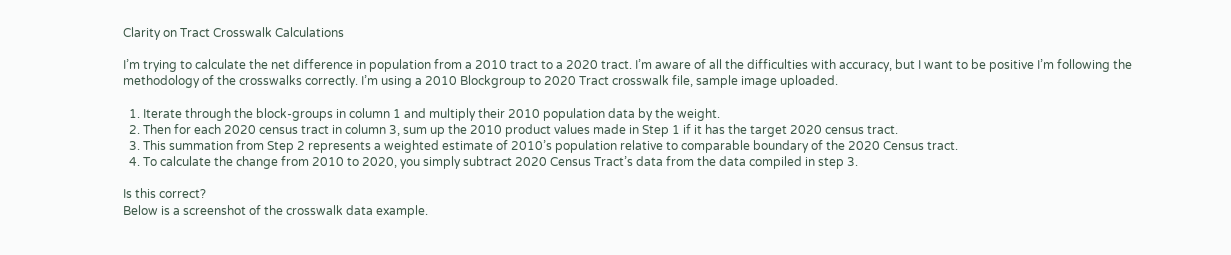Clarity on Tract Crosswalk Calculations

I’m trying to calculate the net difference in population from a 2010 tract to a 2020 tract. I’m aware of all the difficulties with accuracy, but I want to be positive I’m following the methodology of the crosswalks correctly. I’m using a 2010 Blockgroup to 2020 Tract crosswalk file, sample image uploaded.

  1. Iterate through the block-groups in column 1 and multiply their 2010 population data by the weight.
  2. Then for each 2020 census tract in column 3, sum up the 2010 product values made in Step 1 if it has the target 2020 census tract.
  3. This summation from Step 2 represents a weighted estimate of 2010’s population relative to comparable boundary of the 2020 Census tract.
  4. To calculate the change from 2010 to 2020, you simply subtract 2020 Census Tract’s data from the data compiled in step 3.

Is this correct?
Below is a screenshot of the crosswalk data example.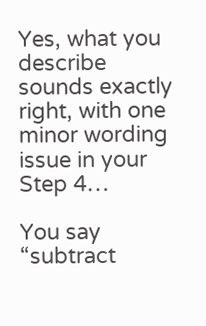Yes, what you describe sounds exactly right, with one minor wording issue in your Step 4…

You say “subtract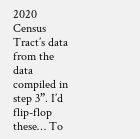2020 Census Tract’s data from the data compiled in step 3”. I’d flip-flop these… To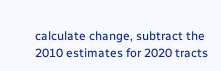calculate change, subtract the 2010 estimates for 2020 tracts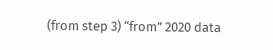(from step 3) “from” 2020 data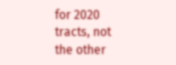for 2020 tracts, not the other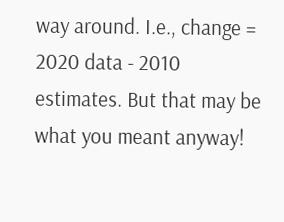way around. I.e., change = 2020 data - 2010 estimates. But that may be what you meant anyway!